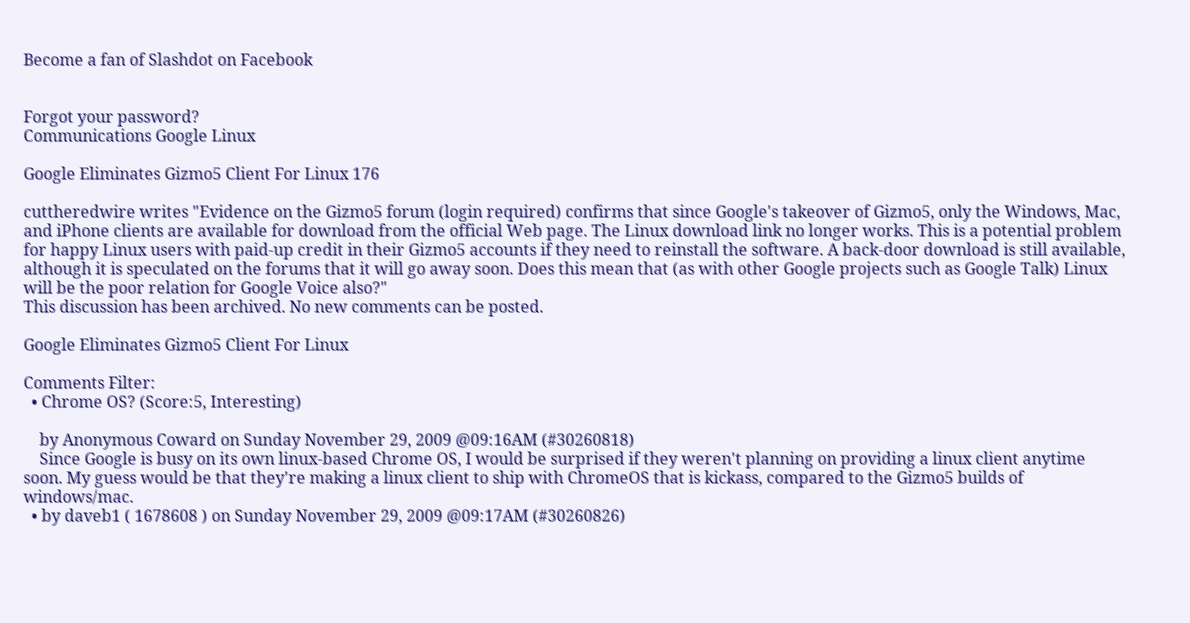Become a fan of Slashdot on Facebook


Forgot your password?
Communications Google Linux

Google Eliminates Gizmo5 Client For Linux 176

cuttheredwire writes "Evidence on the Gizmo5 forum (login required) confirms that since Google's takeover of Gizmo5, only the Windows, Mac, and iPhone clients are available for download from the official Web page. The Linux download link no longer works. This is a potential problem for happy Linux users with paid-up credit in their Gizmo5 accounts if they need to reinstall the software. A back-door download is still available, although it is speculated on the forums that it will go away soon. Does this mean that (as with other Google projects such as Google Talk) Linux will be the poor relation for Google Voice also?"
This discussion has been archived. No new comments can be posted.

Google Eliminates Gizmo5 Client For Linux

Comments Filter:
  • Chrome OS? (Score:5, Interesting)

    by Anonymous Coward on Sunday November 29, 2009 @09:16AM (#30260818)
    Since Google is busy on its own linux-based Chrome OS, I would be surprised if they weren't planning on providing a linux client anytime soon. My guess would be that they're making a linux client to ship with ChromeOS that is kickass, compared to the Gizmo5 builds of windows/mac.
  • by daveb1 ( 1678608 ) on Sunday November 29, 2009 @09:17AM (#30260826)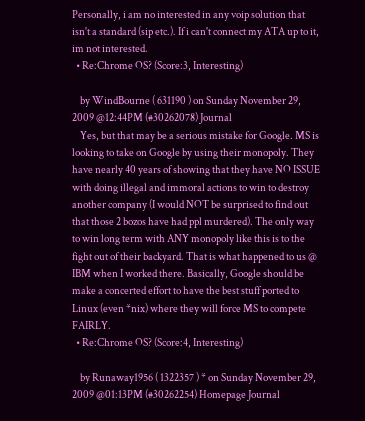Personally, i am no interested in any voip solution that isn't a standard (sip etc.). If i can't connect my ATA up to it, im not interested.
  • Re:Chrome OS? (Score:3, Interesting)

    by WindBourne ( 631190 ) on Sunday November 29, 2009 @12:44PM (#30262078) Journal
    Yes, but that may be a serious mistake for Google. MS is looking to take on Google by using their monopoly. They have nearly 40 years of showing that they have NO ISSUE with doing illegal and immoral actions to win to destroy another company (I would NOT be surprised to find out that those 2 bozos have had ppl murdered). The only way to win long term with ANY monopoly like this is to the fight out of their backyard. That is what happened to us @ IBM when I worked there. Basically, Google should be make a concerted effort to have the best stuff ported to Linux (even *nix) where they will force MS to compete FAIRLY.
  • Re:Chrome OS? (Score:4, Interesting)

    by Runaway1956 ( 1322357 ) * on Sunday November 29, 2009 @01:13PM (#30262254) Homepage Journal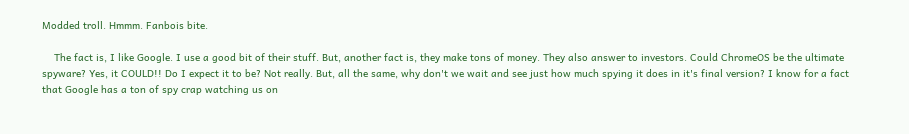Modded troll. Hmmm. Fanbois bite.

    The fact is, I like Google. I use a good bit of their stuff. But, another fact is, they make tons of money. They also answer to investors. Could ChromeOS be the ultimate spyware? Yes, it COULD!! Do I expect it to be? Not really. But, all the same, why don't we wait and see just how much spying it does in it's final version? I know for a fact that Google has a ton of spy crap watching us on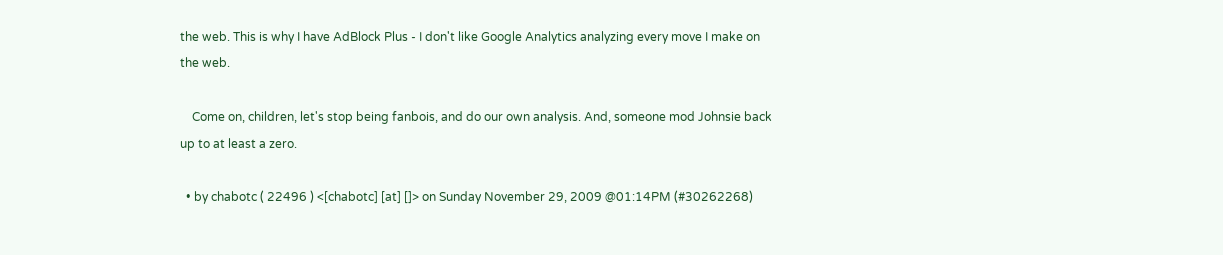the web. This is why I have AdBlock Plus - I don't like Google Analytics analyzing every move I make on the web.

    Come on, children, let's stop being fanbois, and do our own analysis. And, someone mod Johnsie back up to at least a zero.

  • by chabotc ( 22496 ) <[chabotc] [at] []> on Sunday November 29, 2009 @01:14PM (#30262268)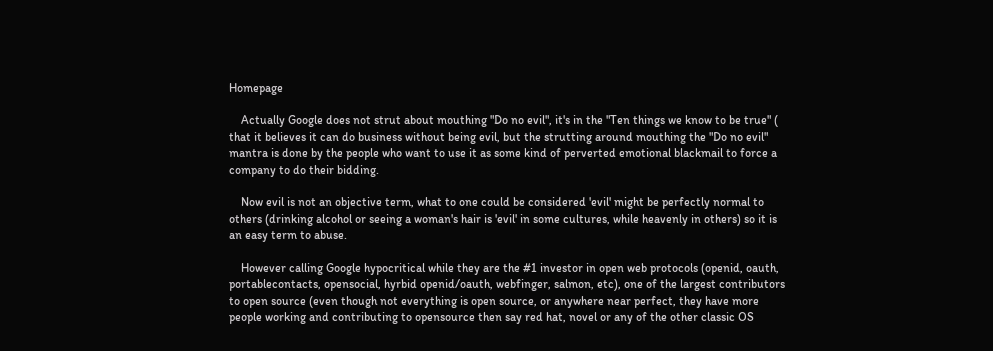Homepage

    Actually Google does not strut about mouthing "Do no evil", it's in the "Ten things we know to be true" ( that it believes it can do business without being evil, but the strutting around mouthing the "Do no evil" mantra is done by the people who want to use it as some kind of perverted emotional blackmail to force a company to do their bidding.

    Now evil is not an objective term, what to one could be considered 'evil' might be perfectly normal to others (drinking alcohol or seeing a woman's hair is 'evil' in some cultures, while heavenly in others) so it is an easy term to abuse.

    However calling Google hypocritical while they are the #1 investor in open web protocols (openid, oauth, portablecontacts, opensocial, hyrbid openid/oauth, webfinger, salmon, etc), one of the largest contributors to open source (even though not everything is open source, or anywhere near perfect, they have more people working and contributing to opensource then say red hat, novel or any of the other classic OS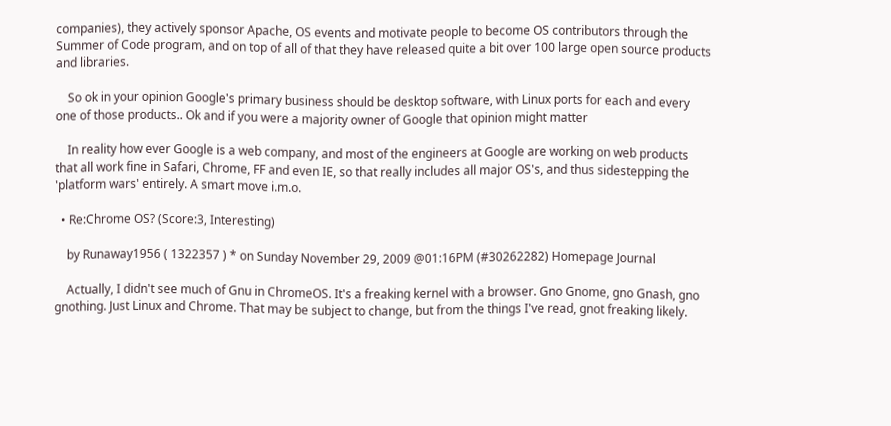companies), they actively sponsor Apache, OS events and motivate people to become OS contributors through the Summer of Code program, and on top of all of that they have released quite a bit over 100 large open source products and libraries.

    So ok in your opinion Google's primary business should be desktop software, with Linux ports for each and every one of those products.. Ok and if you were a majority owner of Google that opinion might matter

    In reality how ever Google is a web company, and most of the engineers at Google are working on web products that all work fine in Safari, Chrome, FF and even IE, so that really includes all major OS's, and thus sidestepping the 'platform wars' entirely. A smart move i.m.o.

  • Re:Chrome OS? (Score:3, Interesting)

    by Runaway1956 ( 1322357 ) * on Sunday November 29, 2009 @01:16PM (#30262282) Homepage Journal

    Actually, I didn't see much of Gnu in ChromeOS. It's a freaking kernel with a browser. Gno Gnome, gno Gnash, gno gnothing. Just Linux and Chrome. That may be subject to change, but from the things I've read, gnot freaking likely.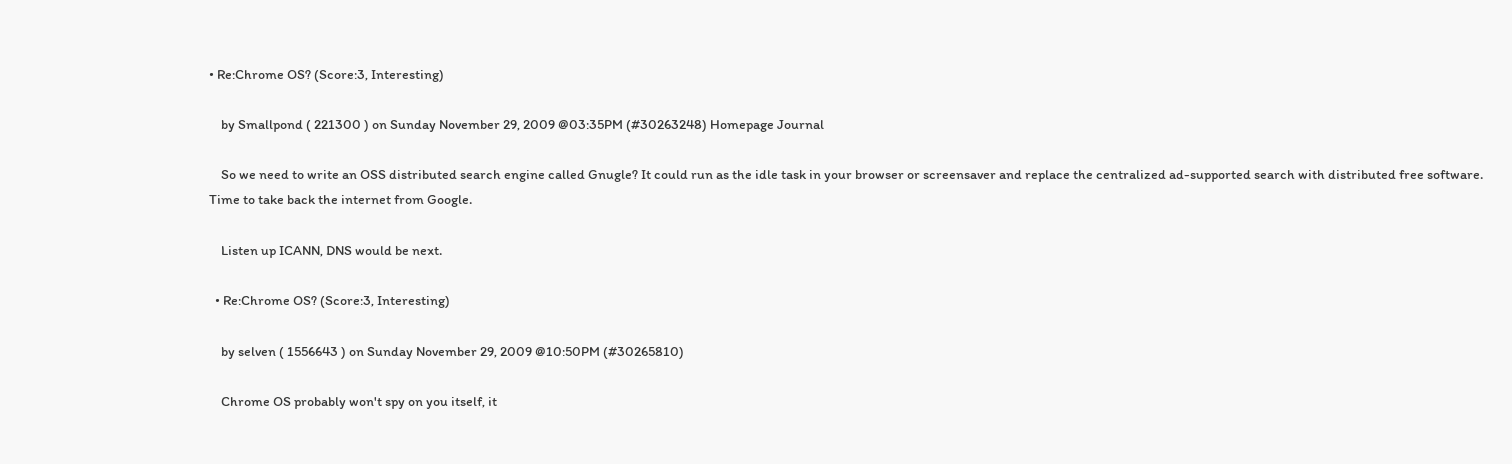• Re:Chrome OS? (Score:3, Interesting)

    by Smallpond ( 221300 ) on Sunday November 29, 2009 @03:35PM (#30263248) Homepage Journal

    So we need to write an OSS distributed search engine called Gnugle? It could run as the idle task in your browser or screensaver and replace the centralized ad-supported search with distributed free software. Time to take back the internet from Google.

    Listen up ICANN, DNS would be next.

  • Re:Chrome OS? (Score:3, Interesting)

    by selven ( 1556643 ) on Sunday November 29, 2009 @10:50PM (#30265810)

    Chrome OS probably won't spy on you itself, it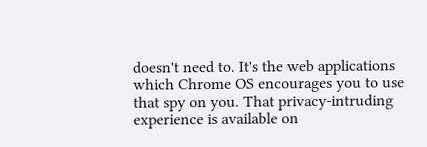doesn't need to. It's the web applications which Chrome OS encourages you to use that spy on you. That privacy-intruding experience is available on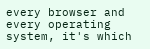every browser and every operating system, it's which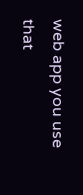web app you use that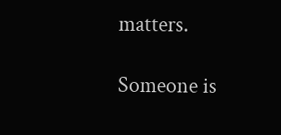matters.

Someone is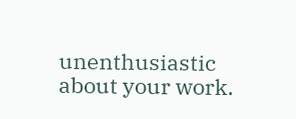unenthusiastic about your work.